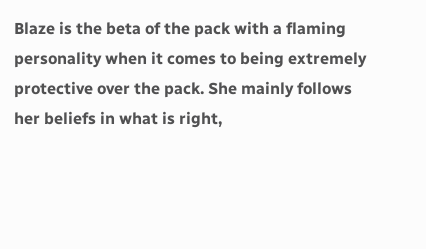Blaze is the beta of the pack with a flaming personality when it comes to being extremely protective over the pack. She mainly follows her beliefs in what is right,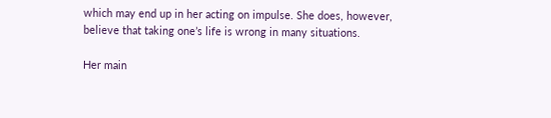which may end up in her acting on impulse. She does, however, believe that taking one’s life is wrong in many situations.

Her main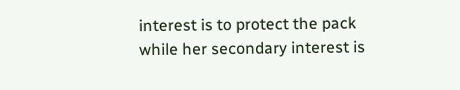interest is to protect the pack while her secondary interest is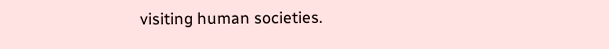visiting human societies.